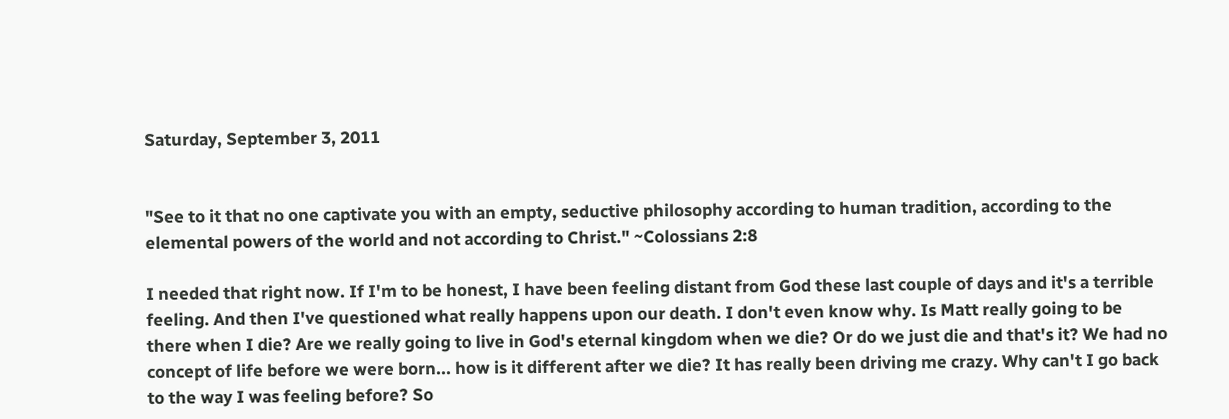Saturday, September 3, 2011


"See to it that no one captivate you with an empty, seductive philosophy according to human tradition, according to the elemental powers of the world and not according to Christ." ~Colossians 2:8

I needed that right now. If I'm to be honest, I have been feeling distant from God these last couple of days and it's a terrible feeling. And then I've questioned what really happens upon our death. I don't even know why. Is Matt really going to be there when I die? Are we really going to live in God's eternal kingdom when we die? Or do we just die and that's it? We had no concept of life before we were born... how is it different after we die? It has really been driving me crazy. Why can't I go back to the way I was feeling before? So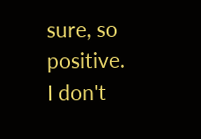sure, so positive. I don't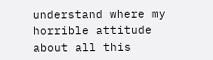understand where my horrible attitude about all this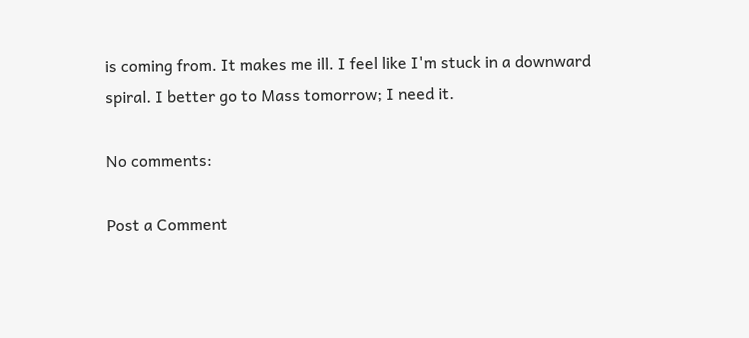is coming from. It makes me ill. I feel like I'm stuck in a downward spiral. I better go to Mass tomorrow; I need it.

No comments:

Post a Comment